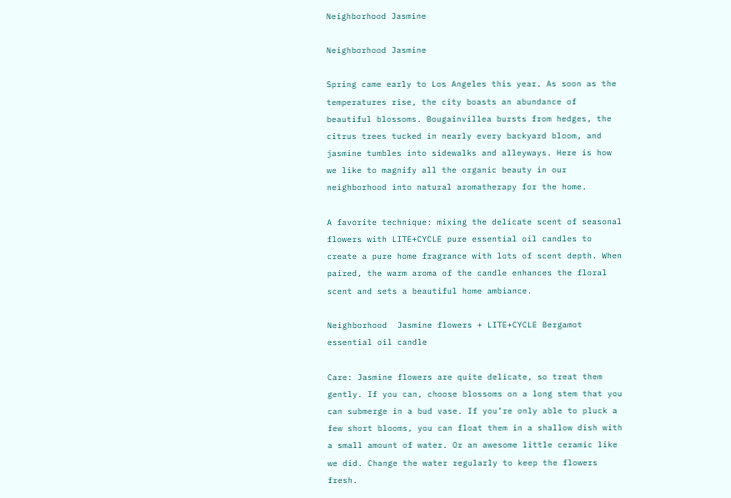Neighborhood Jasmine

Neighborhood Jasmine

Spring came early to Los Angeles this year. As soon as the temperatures rise, the city boasts an abundance of beautiful blossoms. Bougainvillea bursts from hedges, the citrus trees tucked in nearly every backyard bloom, and jasmine tumbles into sidewalks and alleyways. Here is how we like to magnify all the organic beauty in our neighborhood into natural aromatherapy for the home.

A favorite technique: mixing the delicate scent of seasonal flowers with LITE+CYCLE pure essential oil candles to create a pure home fragrance with lots of scent depth. When paired, the warm aroma of the candle enhances the floral scent and sets a beautiful home ambiance.

Neighborhood  Jasmine flowers + LITE+CYCLE Bergamot essential oil candle

Care: Jasmine flowers are quite delicate, so treat them gently. If you can, choose blossoms on a long stem that you can submerge in a bud vase. If you’re only able to pluck a few short blooms, you can float them in a shallow dish with a small amount of water. Or an awesome little ceramic like we did. Change the water regularly to keep the flowers fresh.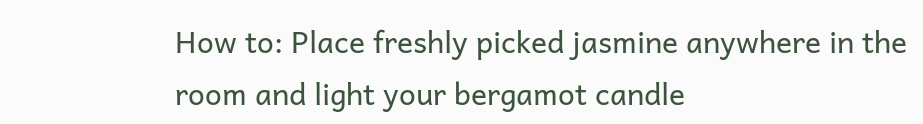How to: Place freshly picked jasmine anywhere in the room and light your bergamot candle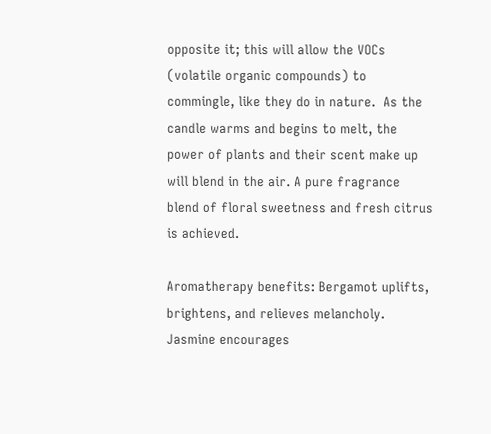opposite it; this will allow the VOCs (volatile organic compounds) to commingle, like they do in nature.  As the candle warms and begins to melt, the power of plants and their scent make up will blend in the air. A pure fragrance blend of floral sweetness and fresh citrus is achieved.

Aromatherapy benefits: Bergamot uplifts, brightens, and relieves melancholy. Jasmine encourages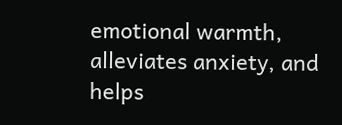emotional warmth, alleviates anxiety, and helps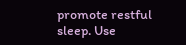promote restful sleep. Use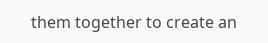them together to create an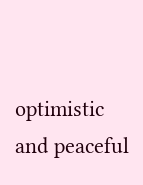optimistic and peaceful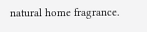natural home fragrance.